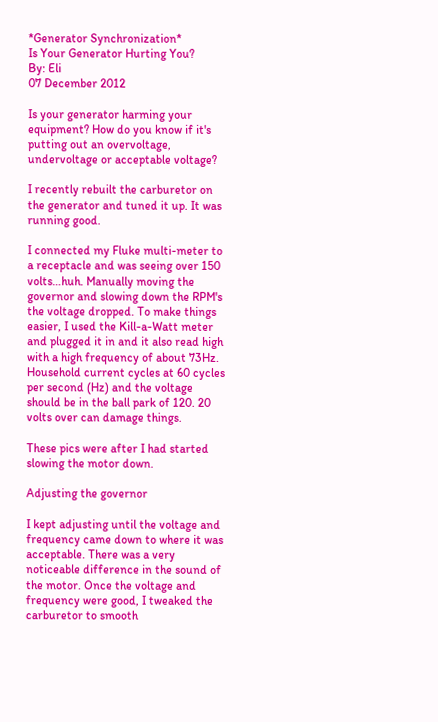*Generator Synchronization*
Is Your Generator Hurting You?
By: Eli
07 December 2012

Is your generator harming your equipment? How do you know if it's putting out an overvoltage, undervoltage or acceptable voltage?

I recently rebuilt the carburetor on the generator and tuned it up. It was running good.

I connected my Fluke multi-meter to a receptacle and was seeing over 150 volts…huh. Manually moving the governor and slowing down the RPM's the voltage dropped. To make things easier, I used the Kill-a-Watt meter and plugged it in and it also read high with a high frequency of about 73Hz. Household current cycles at 60 cycles per second (Hz) and the voltage should be in the ball park of 120. 20 volts over can damage things.

These pics were after I had started slowing the motor down.

Adjusting the governor

I kept adjusting until the voltage and frequency came down to where it was acceptable. There was a very noticeable difference in the sound of the motor. Once the voltage and frequency were good, I tweaked the carburetor to smooth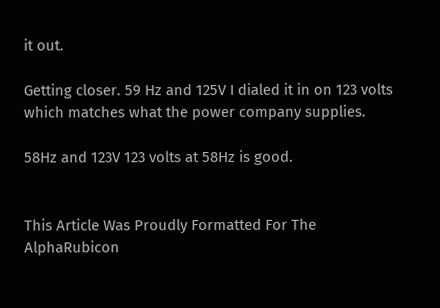it out.

Getting closer. 59 Hz and 125V I dialed it in on 123 volts which matches what the power company supplies.

58Hz and 123V 123 volts at 58Hz is good.


This Article Was Proudly Formatted For The AlphaRubicon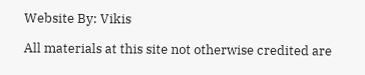Website By: Vikis

All materials at this site not otherwise credited are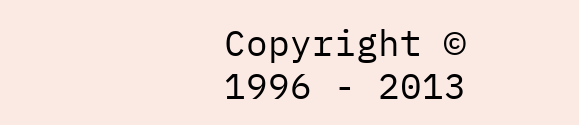Copyright © 1996 - 2013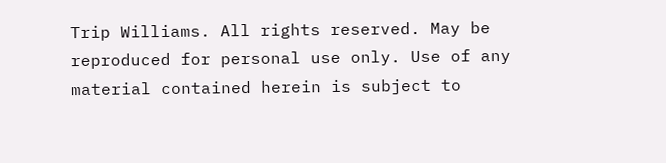Trip Williams. All rights reserved. May be reproduced for personal use only. Use of any material contained herein is subject to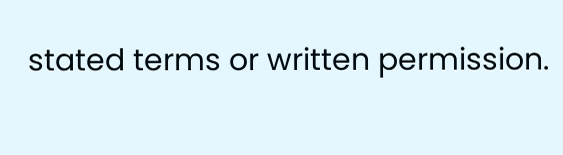stated terms or written permission.